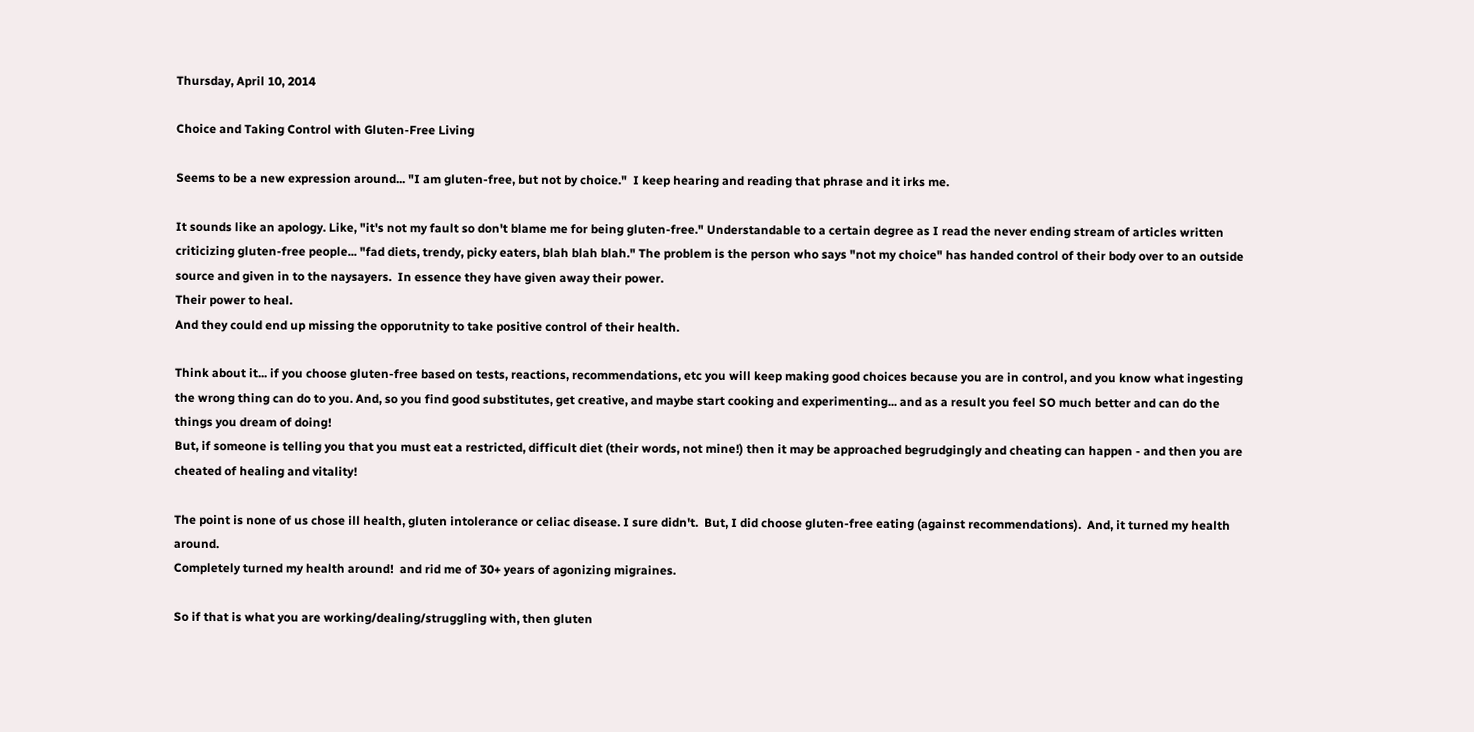Thursday, April 10, 2014

Choice and Taking Control with Gluten-Free Living

Seems to be a new expression around... "I am gluten-free, but not by choice."  I keep hearing and reading that phrase and it irks me.

It sounds like an apology. Like, "it's not my fault so don't blame me for being gluten-free." Understandable to a certain degree as I read the never ending stream of articles written criticizing gluten-free people... "fad diets, trendy, picky eaters, blah blah blah." The problem is the person who says "not my choice" has handed control of their body over to an outside source and given in to the naysayers.  In essence they have given away their power.
Their power to heal.
And they could end up missing the opporutnity to take positive control of their health.

Think about it... if you choose gluten-free based on tests, reactions, recommendations, etc you will keep making good choices because you are in control, and you know what ingesting the wrong thing can do to you. And, so you find good substitutes, get creative, and maybe start cooking and experimenting... and as a result you feel SO much better and can do the things you dream of doing!
But, if someone is telling you that you must eat a restricted, difficult diet (their words, not mine!) then it may be approached begrudgingly and cheating can happen - and then you are cheated of healing and vitality!

The point is none of us chose ill health, gluten intolerance or celiac disease. I sure didn't.  But, I did choose gluten-free eating (against recommendations).  And, it turned my health around.
Completely turned my health around!  and rid me of 30+ years of agonizing migraines.

So if that is what you are working/dealing/struggling with, then gluten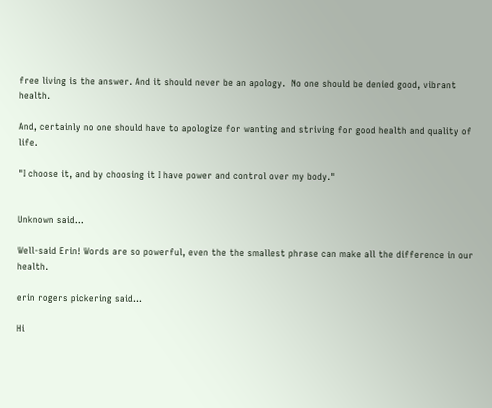free living is the answer. And it should never be an apology.  No one should be denied good, vibrant health.

And, certainly no one should have to apologize for wanting and striving for good health and quality of life.

"I choose it, and by choosing it I have power and control over my body."


Unknown said...

Well-said Erin! Words are so powerful, even the the smallest phrase can make all the difference in our health.

erin rogers pickering said...

Hi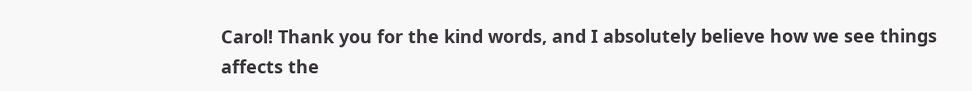Carol! Thank you for the kind words, and I absolutely believe how we see things affects the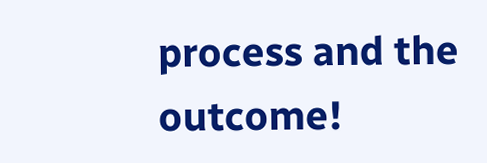process and the outcome!